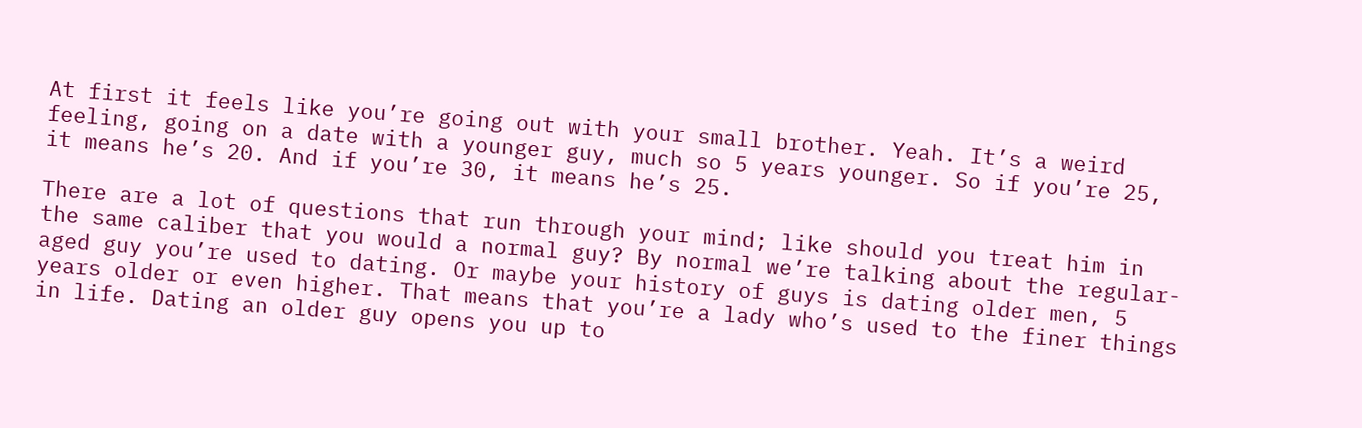At first it feels like you’re going out with your small brother. Yeah. It’s a weird feeling, going on a date with a younger guy, much so 5 years younger. So if you’re 25, it means he’s 20. And if you’re 30, it means he’s 25.

There are a lot of questions that run through your mind; like should you treat him in the same caliber that you would a normal guy? By normal we’re talking about the regular-aged guy you’re used to dating. Or maybe your history of guys is dating older men, 5 years older or even higher. That means that you’re a lady who’s used to the finer things in life. Dating an older guy opens you up to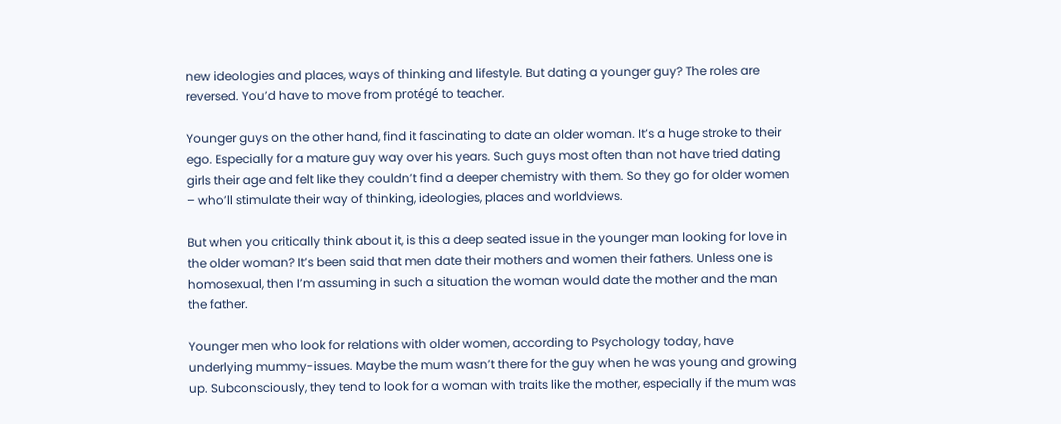new ideologies and places, ways of thinking and lifestyle. But dating a younger guy? The roles are reversed. You’d have to move from protégé to teacher.

Younger guys on the other hand, find it fascinating to date an older woman. It’s a huge stroke to their ego. Especially for a mature guy way over his years. Such guys most often than not have tried dating girls their age and felt like they couldn’t find a deeper chemistry with them. So they go for older women – who’ll stimulate their way of thinking, ideologies, places and worldviews.

But when you critically think about it, is this a deep seated issue in the younger man looking for love in the older woman? It’s been said that men date their mothers and women their fathers. Unless one is homosexual, then I’m assuming in such a situation the woman would date the mother and the man the father.

Younger men who look for relations with older women, according to Psychology today, have underlying mummy-issues. Maybe the mum wasn’t there for the guy when he was young and growing up. Subconsciously, they tend to look for a woman with traits like the mother, especially if the mum was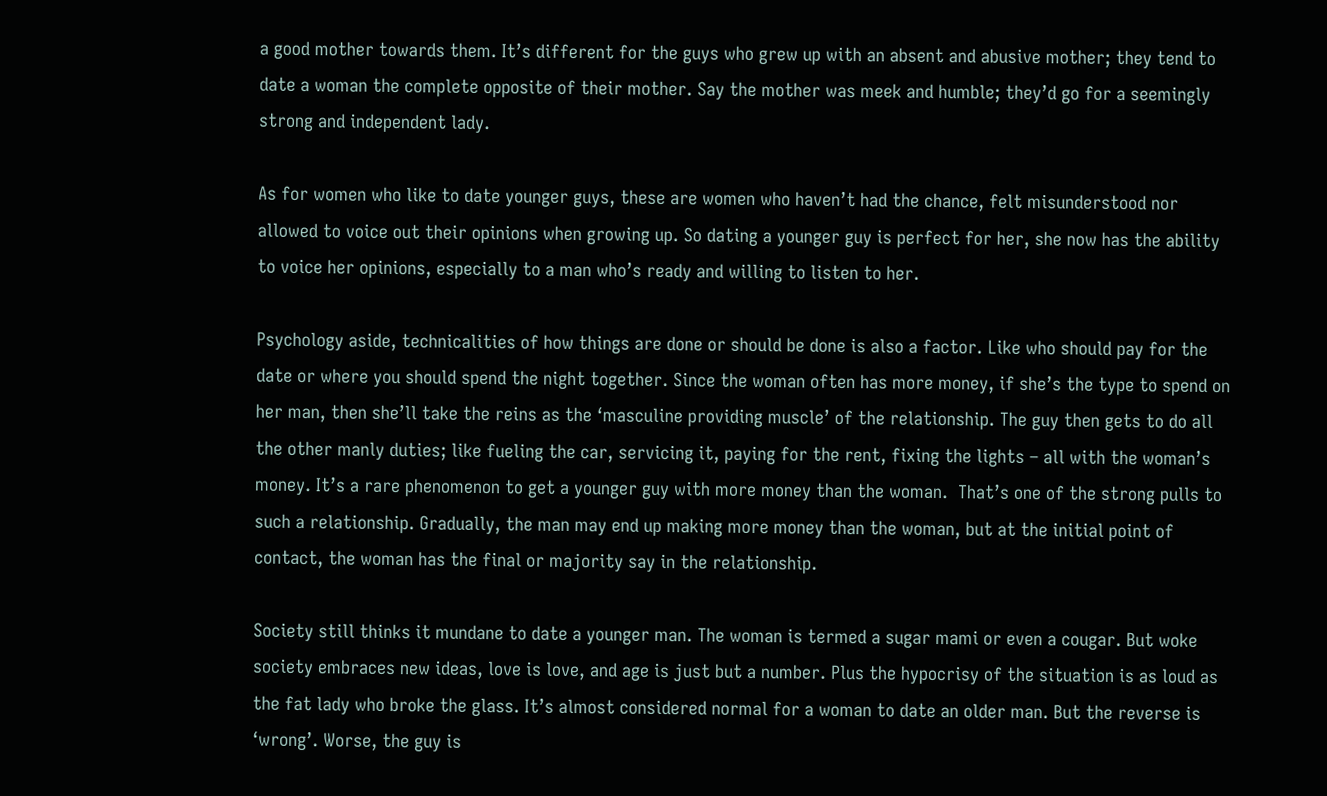a good mother towards them. It’s different for the guys who grew up with an absent and abusive mother; they tend to date a woman the complete opposite of their mother. Say the mother was meek and humble; they’d go for a seemingly strong and independent lady.

As for women who like to date younger guys, these are women who haven’t had the chance, felt misunderstood nor allowed to voice out their opinions when growing up. So dating a younger guy is perfect for her, she now has the ability to voice her opinions, especially to a man who’s ready and willing to listen to her.

Psychology aside, technicalities of how things are done or should be done is also a factor. Like who should pay for the date or where you should spend the night together. Since the woman often has more money, if she’s the type to spend on her man, then she’ll take the reins as the ‘masculine providing muscle’ of the relationship. The guy then gets to do all the other manly duties; like fueling the car, servicing it, paying for the rent, fixing the lights – all with the woman’s money. It’s a rare phenomenon to get a younger guy with more money than the woman.  That’s one of the strong pulls to such a relationship. Gradually, the man may end up making more money than the woman, but at the initial point of contact, the woman has the final or majority say in the relationship.

Society still thinks it mundane to date a younger man. The woman is termed a sugar mami or even a cougar. But woke society embraces new ideas, love is love, and age is just but a number. Plus the hypocrisy of the situation is as loud as the fat lady who broke the glass. It’s almost considered normal for a woman to date an older man. But the reverse is ‘wrong’. Worse, the guy is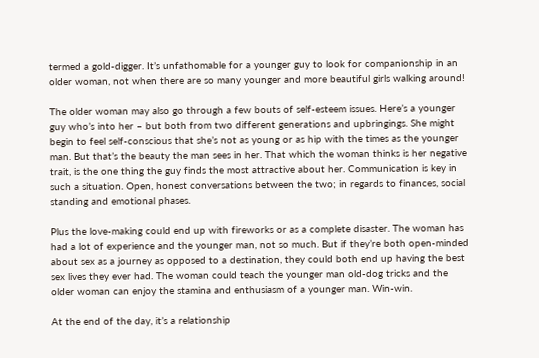termed a gold-digger. It’s unfathomable for a younger guy to look for companionship in an older woman, not when there are so many younger and more beautiful girls walking around!

The older woman may also go through a few bouts of self-esteem issues. Here’s a younger guy who’s into her – but both from two different generations and upbringings. She might begin to feel self-conscious that she’s not as young or as hip with the times as the younger man. But that’s the beauty the man sees in her. That which the woman thinks is her negative trait, is the one thing the guy finds the most attractive about her. Communication is key in such a situation. Open, honest conversations between the two; in regards to finances, social standing and emotional phases.

Plus the love-making could end up with fireworks or as a complete disaster. The woman has had a lot of experience and the younger man, not so much. But if they’re both open-minded about sex as a journey as opposed to a destination, they could both end up having the best sex lives they ever had. The woman could teach the younger man old-dog tricks and the older woman can enjoy the stamina and enthusiasm of a younger man. Win-win.

At the end of the day, it’s a relationship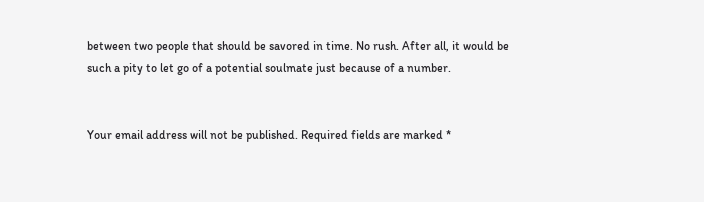between two people that should be savored in time. No rush. After all, it would be such a pity to let go of a potential soulmate just because of a number.


Your email address will not be published. Required fields are marked *